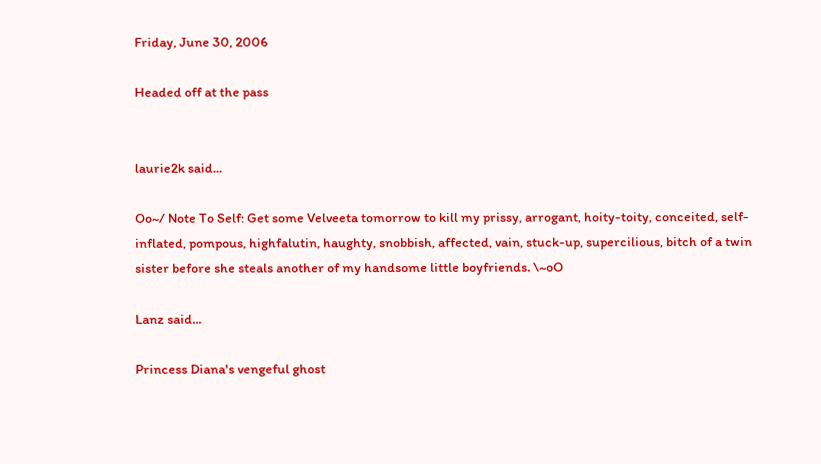Friday, June 30, 2006

Headed off at the pass


laurie2k said...

Oo~/ Note To Self: Get some Velveeta tomorrow to kill my prissy, arrogant, hoity-toity, conceited, self-inflated, pompous, highfalutin, haughty, snobbish, affected, vain, stuck-up, supercilious, bitch of a twin sister before she steals another of my handsome little boyfriends. \~oO

Lanz said...

Princess Diana's vengeful ghost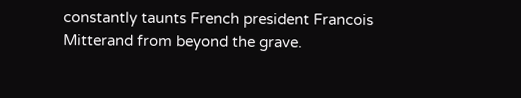constantly taunts French president Francois Mitterand from beyond the grave.